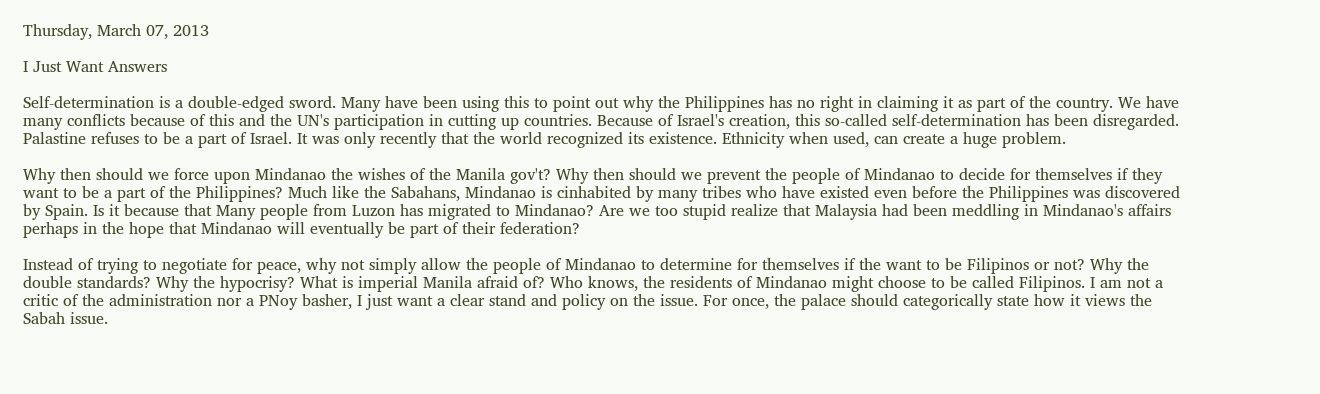Thursday, March 07, 2013

I Just Want Answers

Self-determination is a double-edged sword. Many have been using this to point out why the Philippines has no right in claiming it as part of the country. We have many conflicts because of this and the UN's participation in cutting up countries. Because of Israel's creation, this so-called self-determination has been disregarded. Palastine refuses to be a part of Israel. It was only recently that the world recognized its existence. Ethnicity when used, can create a huge problem.

Why then should we force upon Mindanao the wishes of the Manila gov't? Why then should we prevent the people of Mindanao to decide for themselves if they want to be a part of the Philippines? Much like the Sabahans, Mindanao is cinhabited by many tribes who have existed even before the Philippines was discovered by Spain. Is it because that Many people from Luzon has migrated to Mindanao? Are we too stupid realize that Malaysia had been meddling in Mindanao's affairs perhaps in the hope that Mindanao will eventually be part of their federation?

Instead of trying to negotiate for peace, why not simply allow the people of Mindanao to determine for themselves if the want to be Filipinos or not? Why the double standards? Why the hypocrisy? What is imperial Manila afraid of? Who knows, the residents of Mindanao might choose to be called Filipinos. I am not a critic of the administration nor a PNoy basher, I just want a clear stand and policy on the issue. For once, the palace should categorically state how it views the Sabah issue.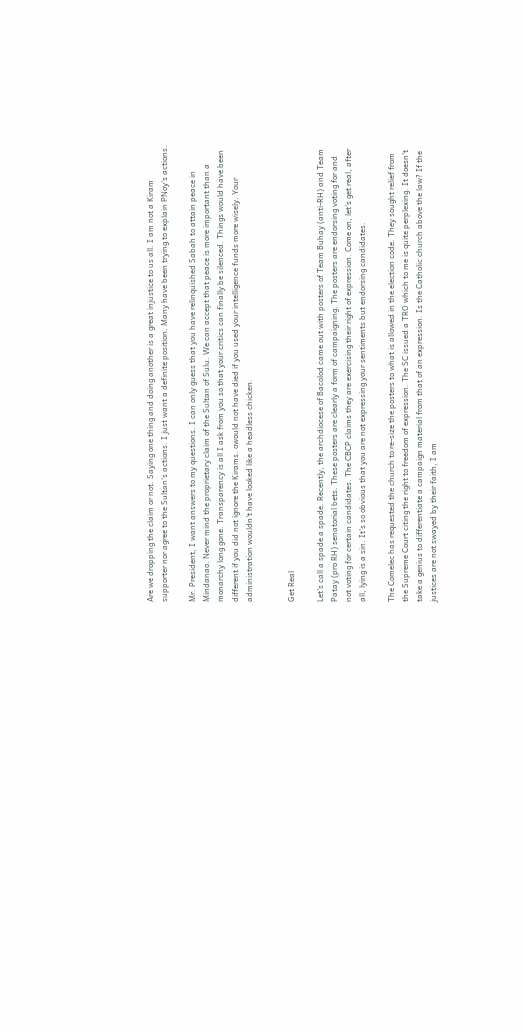Are we dropping the claim or not. Saying one thing and doing another is a great injustice to us all. I am not a Kiram supporter nor agree to the Sultan's actions. I just want a definite position. Many have been trying to explain PNoy's actions.

Mr. President, I want answers to my questions. I can only guess that you have relinquished Sabah to attain peace in Mindanao. Never mind the proprietary claim of the Sultan of Sulu. We can accept that peace is more important than a monarchy long gone. Transparency is all I ask from you so that your critics can finally be silenced. Things would have been different if you did not ignore the Kirams. owould not have died if you used your intelligence funds more wisely. Your administration wouldn't have looked like a headless chicken.


Get Real

Let's call a spade a spade. Recently, the archdiocese of Bacolod came out with posters of Team Buhay (anti-RH) and Team Patay (pro RH) senatorial bets. These posters are clearly a form of campaigning. The posters are endorsing voting for and not voting for certain candidates. The CBCP claims they are exercising their right of expression. Come on, let's get real, after all, lying is a sin. It's so obvious that you are not expressing your sentiments but endorsing candidates.

The Comelec has requested the church to re-size the posters to what is allowed in the election code. They sought relief from the Supreme Court citing the right to freedom of expression. The SC issued a TRO which to me is quite perplexing. It doesn't take a genius to differentiate a campaign material from that of an expression. Is the Catholic church above the law? If the justices are not swayed by their faith, I am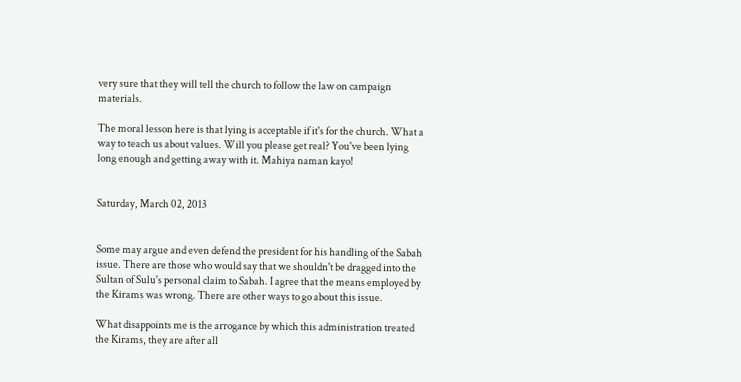very sure that they will tell the church to follow the law on campaign materials.

The moral lesson here is that lying is acceptable if it's for the church. What a way to teach us about values. Will you please get real? You've been lying long enough and getting away with it. Mahiya naman kayo!


Saturday, March 02, 2013


Some may argue and even defend the president for his handling of the Sabah issue. There are those who would say that we shouldn't be dragged into the Sultan of Sulu's personal claim to Sabah. I agree that the means employed by the Kirams was wrong. There are other ways to go about this issue.

What disappoints me is the arrogance by which this administration treated the Kirams, they are after all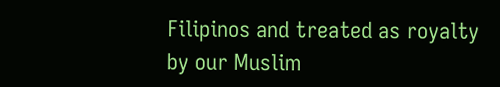Filipinos and treated as royalty by our Muslim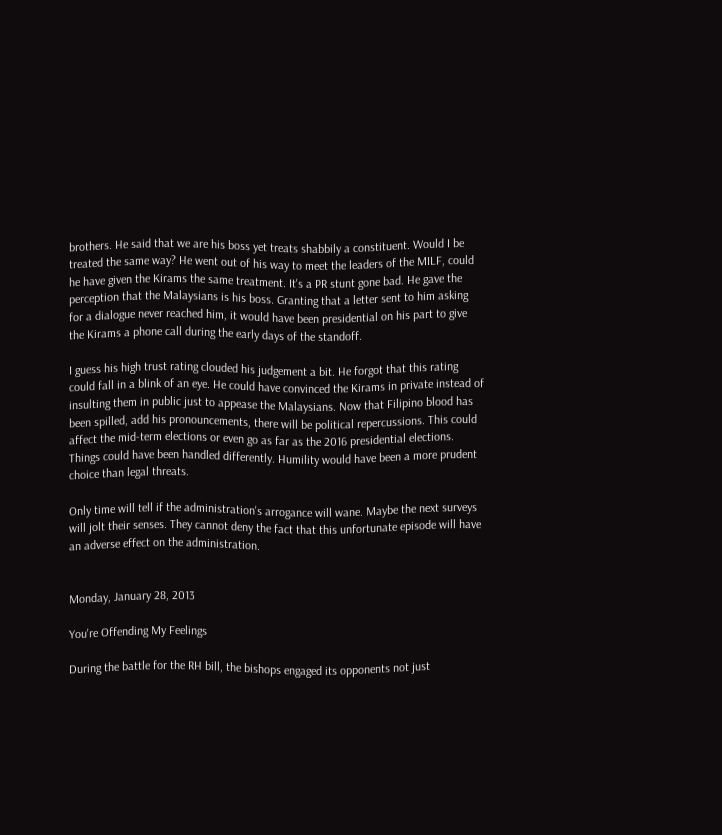brothers. He said that we are his boss yet treats shabbily a constituent. Would I be treated the same way? He went out of his way to meet the leaders of the MILF, could he have given the Kirams the same treatment. It's a PR stunt gone bad. He gave the perception that the Malaysians is his boss. Granting that a letter sent to him asking for a dialogue never reached him, it would have been presidential on his part to give the Kirams a phone call during the early days of the standoff.

I guess his high trust rating clouded his judgement a bit. He forgot that this rating could fall in a blink of an eye. He could have convinced the Kirams in private instead of insulting them in public just to appease the Malaysians. Now that Filipino blood has been spilled, add his pronouncements, there will be political repercussions. This could affect the mid-term elections or even go as far as the 2016 presidential elections. Things could have been handled differently. Humility would have been a more prudent choice than legal threats.

Only time will tell if the administration's arrogance will wane. Maybe the next surveys will jolt their senses. They cannot deny the fact that this unfortunate episode will have an adverse effect on the administration.


Monday, January 28, 2013

You're Offending My Feelings

During the battle for the RH bill, the bishops engaged its opponents not just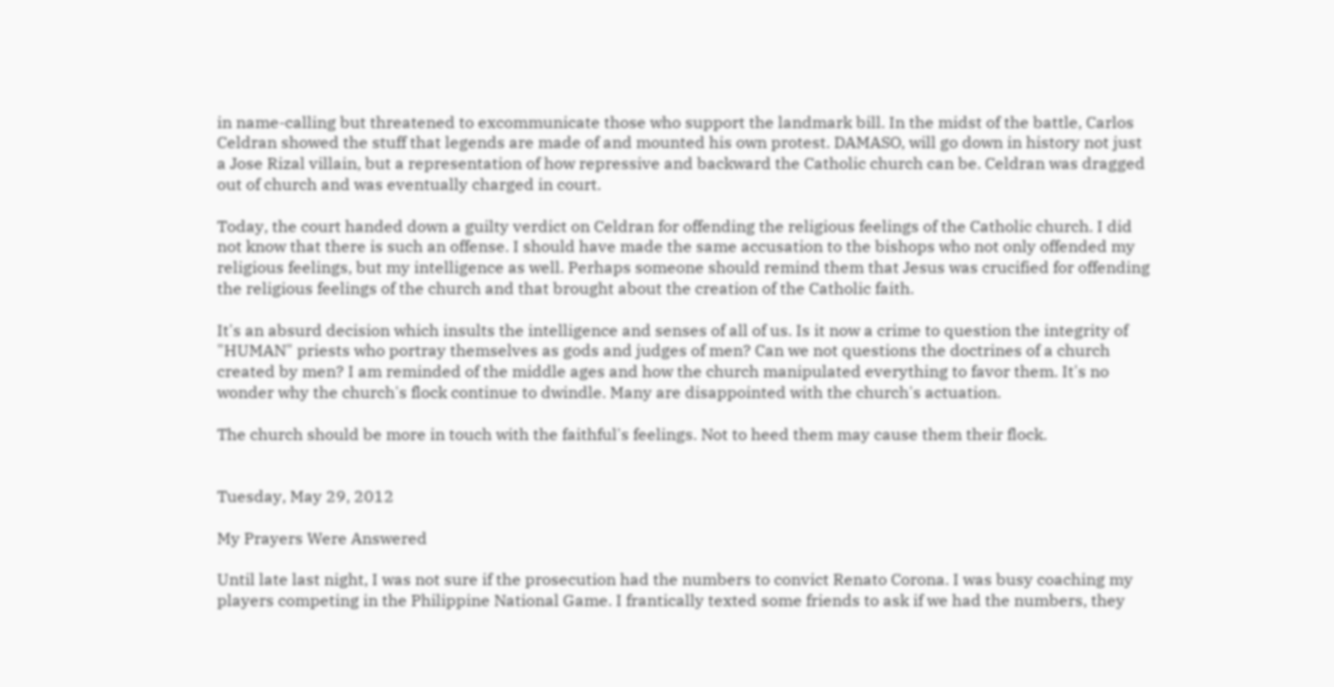in name-calling but threatened to excommunicate those who support the landmark bill. In the midst of the battle, Carlos Celdran showed the stuff that legends are made of and mounted his own protest. DAMASO, will go down in history not just a Jose Rizal villain, but a representation of how repressive and backward the Catholic church can be. Celdran was dragged out of church and was eventually charged in court.

Today, the court handed down a guilty verdict on Celdran for offending the religious feelings of the Catholic church. I did not know that there is such an offense. I should have made the same accusation to the bishops who not only offended my religious feelings, but my intelligence as well. Perhaps someone should remind them that Jesus was crucified for offending the religious feelings of the church and that brought about the creation of the Catholic faith.

It's an absurd decision which insults the intelligence and senses of all of us. Is it now a crime to question the integrity of "HUMAN" priests who portray themselves as gods and judges of men? Can we not questions the doctrines of a church created by men? I am reminded of the middle ages and how the church manipulated everything to favor them. It's no wonder why the church's flock continue to dwindle. Many are disappointed with the church's actuation.

The church should be more in touch with the faithful's feelings. Not to heed them may cause them their flock.


Tuesday, May 29, 2012

My Prayers Were Answered

Until late last night, I was not sure if the prosecution had the numbers to convict Renato Corona. I was busy coaching my players competing in the Philippine National Game. I frantically texted some friends to ask if we had the numbers, they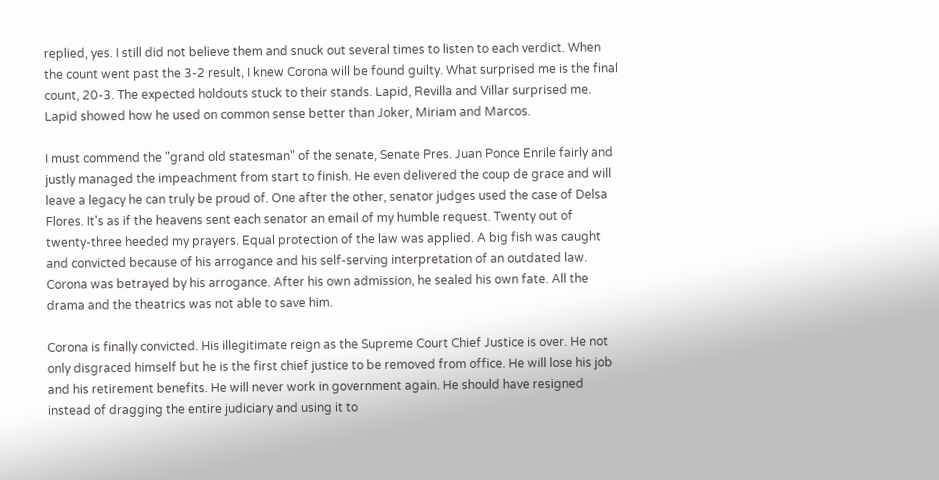replied, yes. I still did not believe them and snuck out several times to listen to each verdict. When the count went past the 3-2 result, I knew Corona will be found guilty. What surprised me is the final count, 20-3. The expected holdouts stuck to their stands. Lapid, Revilla and Villar surprised me. Lapid showed how he used on common sense better than Joker, Miriam and Marcos.

I must commend the "grand old statesman" of the senate, Senate Pres. Juan Ponce Enrile fairly and justly managed the impeachment from start to finish. He even delivered the coup de grace and will leave a legacy he can truly be proud of. One after the other, senator judges used the case of Delsa Flores. It's as if the heavens sent each senator an email of my humble request. Twenty out of twenty-three heeded my prayers. Equal protection of the law was applied. A big fish was caught and convicted because of his arrogance and his self-serving interpretation of an outdated law. Corona was betrayed by his arrogance. After his own admission, he sealed his own fate. All the drama and the theatrics was not able to save him.

Corona is finally convicted. His illegitimate reign as the Supreme Court Chief Justice is over. He not only disgraced himself but he is the first chief justice to be removed from office. He will lose his job and his retirement benefits. He will never work in government again. He should have resigned instead of dragging the entire judiciary and using it to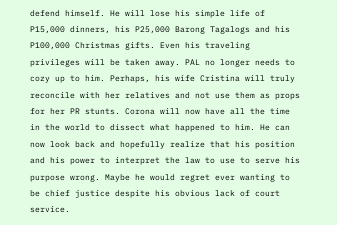defend himself. He will lose his simple life of P15,000 dinners, his P25,000 Barong Tagalogs and his P100,000 Christmas gifts. Even his traveling privileges will be taken away. PAL no longer needs to cozy up to him. Perhaps, his wife Cristina will truly reconcile with her relatives and not use them as props for her PR stunts. Corona will now have all the time in the world to dissect what happened to him. He can now look back and hopefully realize that his position and his power to interpret the law to use to serve his purpose wrong. Maybe he would regret ever wanting to be chief justice despite his obvious lack of court service.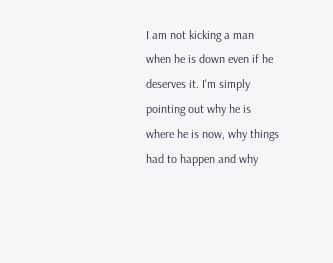I am not kicking a man when he is down even if he deserves it. I'm simply pointing out why he is where he is now, why things had to happen and why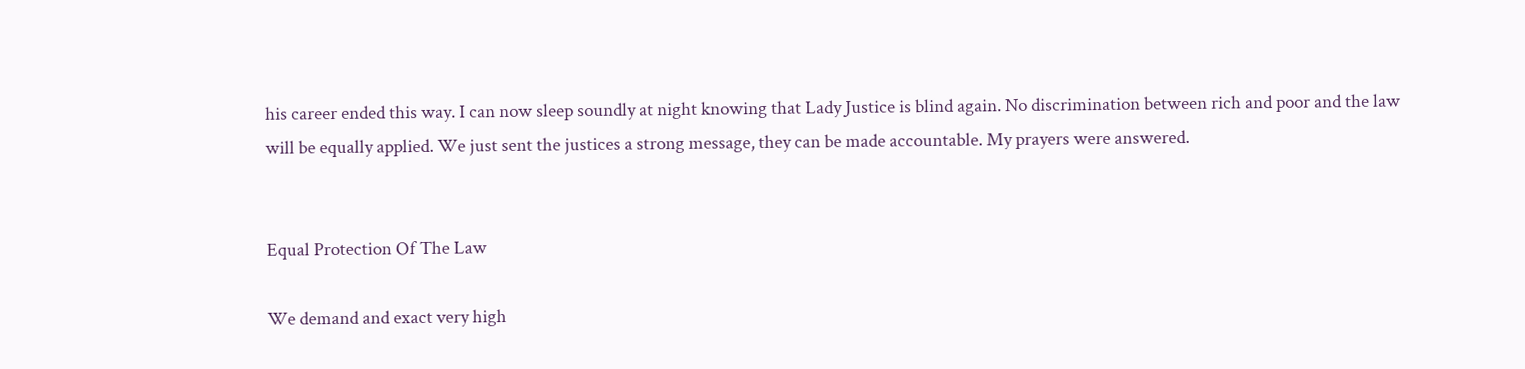his career ended this way. I can now sleep soundly at night knowing that Lady Justice is blind again. No discrimination between rich and poor and the law will be equally applied. We just sent the justices a strong message, they can be made accountable. My prayers were answered.


Equal Protection Of The Law

We demand and exact very high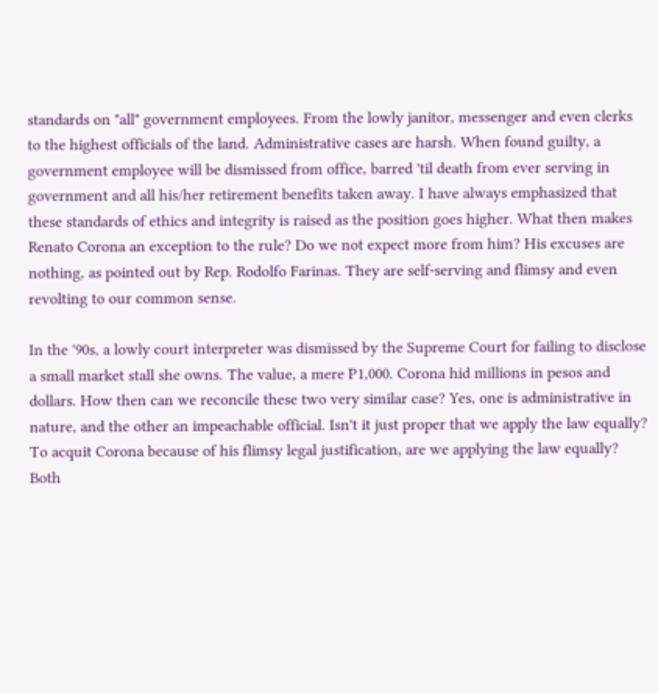standards on "all" government employees. From the lowly janitor, messenger and even clerks to the highest officials of the land. Administrative cases are harsh. When found guilty, a government employee will be dismissed from office, barred 'til death from ever serving in government and all his/her retirement benefits taken away. I have always emphasized that these standards of ethics and integrity is raised as the position goes higher. What then makes Renato Corona an exception to the rule? Do we not expect more from him? His excuses are nothing, as pointed out by Rep. Rodolfo Farinas. They are self-serving and flimsy and even revolting to our common sense.

In the '90s, a lowly court interpreter was dismissed by the Supreme Court for failing to disclose a small market stall she owns. The value, a mere P1,000. Corona hid millions in pesos and dollars. How then can we reconcile these two very similar case? Yes, one is administrative in nature, and the other an impeachable official. Isn't it just proper that we apply the law equally? To acquit Corona because of his flimsy legal justification, are we applying the law equally? Both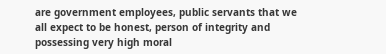are government employees, public servants that we all expect to be honest, person of integrity and possessing very high moral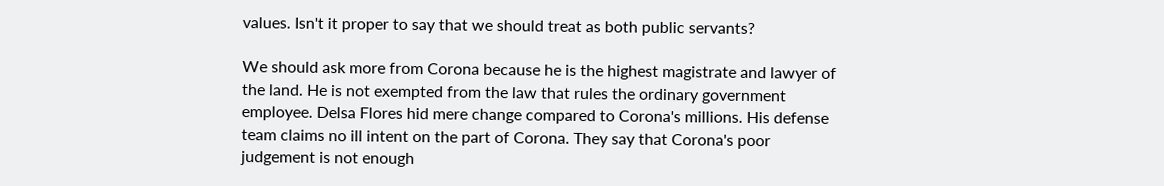values. Isn't it proper to say that we should treat as both public servants?

We should ask more from Corona because he is the highest magistrate and lawyer of the land. He is not exempted from the law that rules the ordinary government employee. Delsa Flores hid mere change compared to Corona's millions. His defense team claims no ill intent on the part of Corona. They say that Corona's poor judgement is not enough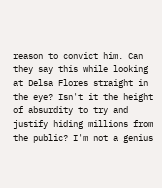reason to convict him. Can they say this while looking at Delsa Flores straight in the eye? Isn't it the height of absurdity to try and justify hiding millions from the public? I'm not a genius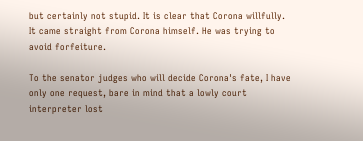but certainly not stupid. It is clear that Corona willfully. It came straight from Corona himself. He was trying to avoid forfeiture.

To the senator judges who will decide Corona's fate, I have only one request, bare in mind that a lowly court interpreter lost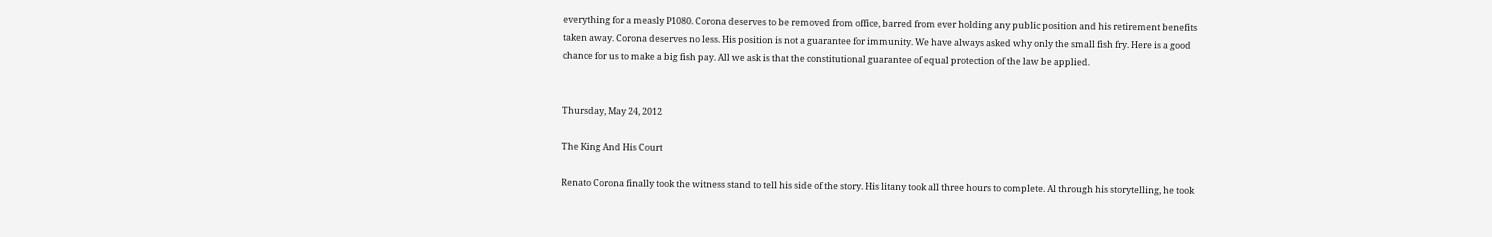everything for a measly P1080. Corona deserves to be removed from office, barred from ever holding any public position and his retirement benefits taken away. Corona deserves no less. His position is not a guarantee for immunity. We have always asked why only the small fish fry. Here is a good chance for us to make a big fish pay. All we ask is that the constitutional guarantee of equal protection of the law be applied.


Thursday, May 24, 2012

The King And His Court

Renato Corona finally took the witness stand to tell his side of the story. His litany took all three hours to complete. Al through his storytelling, he took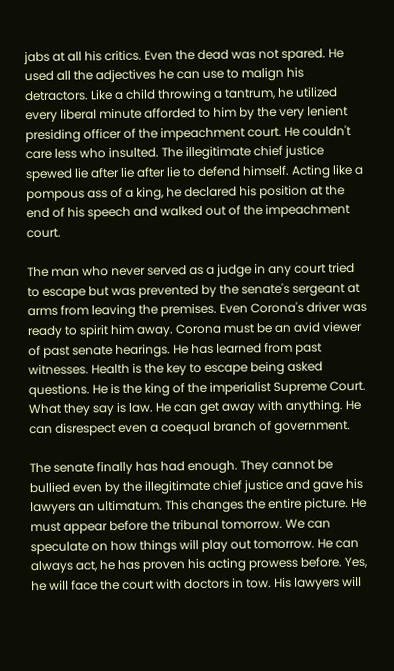jabs at all his critics. Even the dead was not spared. He used all the adjectives he can use to malign his detractors. Like a child throwing a tantrum, he utilized every liberal minute afforded to him by the very lenient presiding officer of the impeachment court. He couldn't care less who insulted. The illegitimate chief justice spewed lie after lie after lie to defend himself. Acting like a pompous ass of a king, he declared his position at the end of his speech and walked out of the impeachment court.

The man who never served as a judge in any court tried to escape but was prevented by the senate's sergeant at arms from leaving the premises. Even Corona's driver was ready to spirit him away. Corona must be an avid viewer of past senate hearings. He has learned from past witnesses. Health is the key to escape being asked questions. He is the king of the imperialist Supreme Court. What they say is law. He can get away with anything. He can disrespect even a coequal branch of government.

The senate finally has had enough. They cannot be bullied even by the illegitimate chief justice and gave his lawyers an ultimatum. This changes the entire picture. He must appear before the tribunal tomorrow. We can speculate on how things will play out tomorrow. He can always act, he has proven his acting prowess before. Yes, he will face the court with doctors in tow. His lawyers will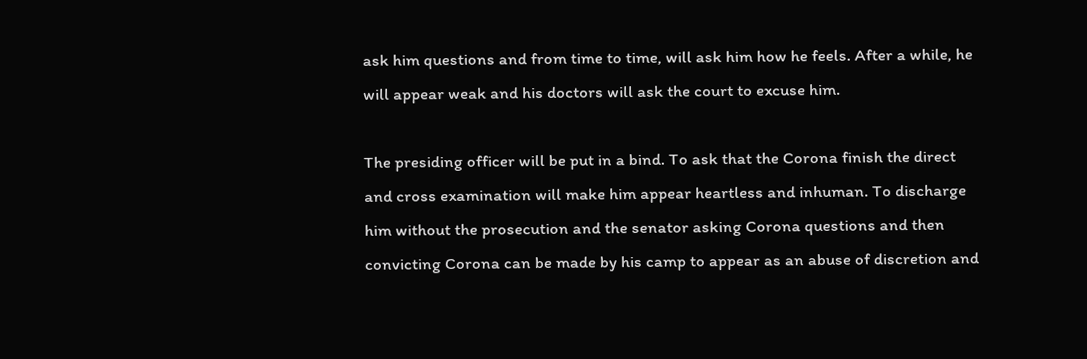ask him questions and from time to time, will ask him how he feels. After a while, he will appear weak and his doctors will ask the court to excuse him.

The presiding officer will be put in a bind. To ask that the Corona finish the direct and cross examination will make him appear heartless and inhuman. To discharge him without the prosecution and the senator asking Corona questions and then convicting Corona can be made by his camp to appear as an abuse of discretion and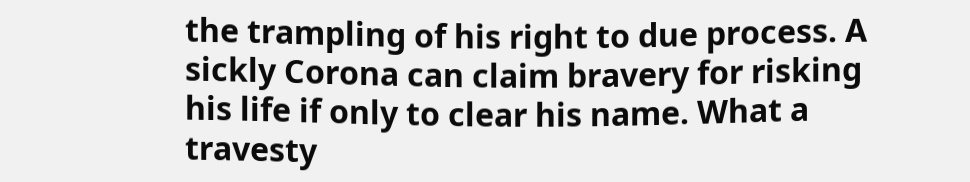the trampling of his right to due process. A sickly Corona can claim bravery for risking his life if only to clear his name. What a travesty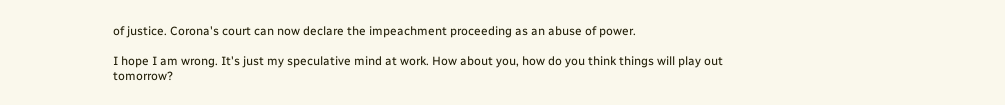of justice. Corona's court can now declare the impeachment proceeding as an abuse of power.

I hope I am wrong. It's just my speculative mind at work. How about you, how do you think things will play out tomorrow?